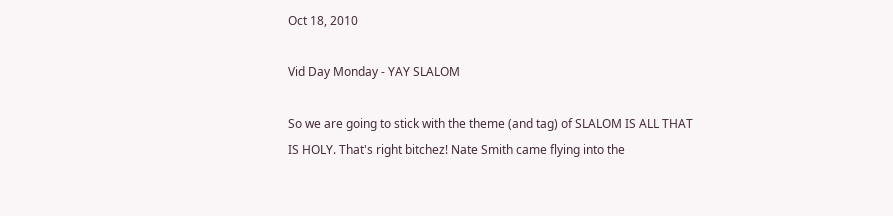Oct 18, 2010

Vid Day Monday - YAY SLALOM

So we are going to stick with the theme (and tag) of SLALOM IS ALL THAT IS HOLY. That's right bitchez! Nate Smith came flying into the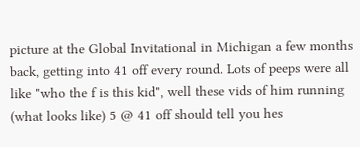picture at the Global Invitational in Michigan a few months back, getting into 41 off every round. Lots of peeps were all like "who the f is this kid", well these vids of him running (what looks like) 5 @ 41 off should tell you hes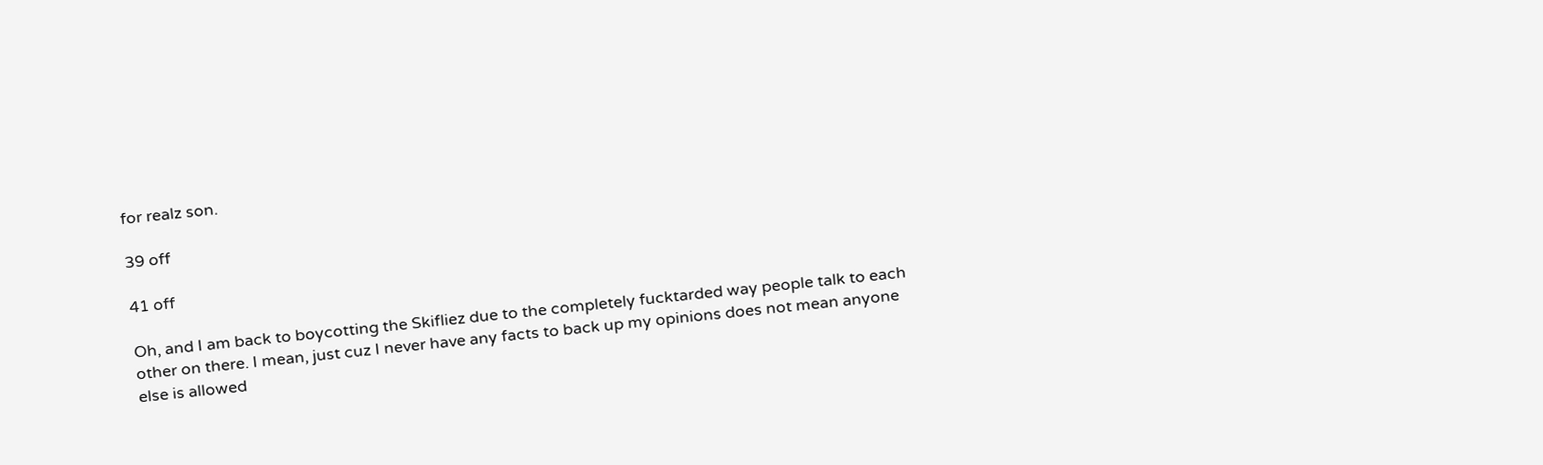for realz son.

39 off

41 off

Oh, and I am back to boycotting the Skifliez due to the completely fucktarded way people talk to each other on there. I mean, just cuz I never have any facts to back up my opinions does not mean anyone else is allowed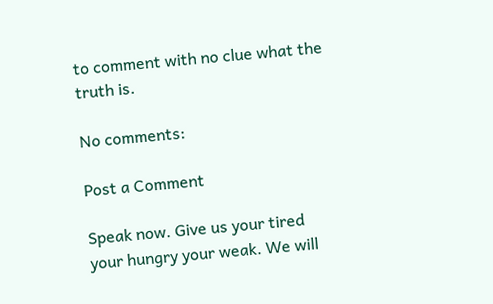to comment with no clue what the truth is.

No comments:

Post a Comment

Speak now. Give us your tired your hungry your weak. We will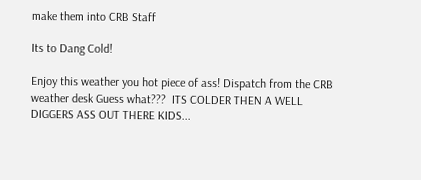make them into CRB Staff

Its to Dang Cold!

Enjoy this weather you hot piece of ass! Dispatch from the CRB weather desk Guess what???  ITS COLDER THEN A WELL DIGGERS ASS OUT THERE KIDS...